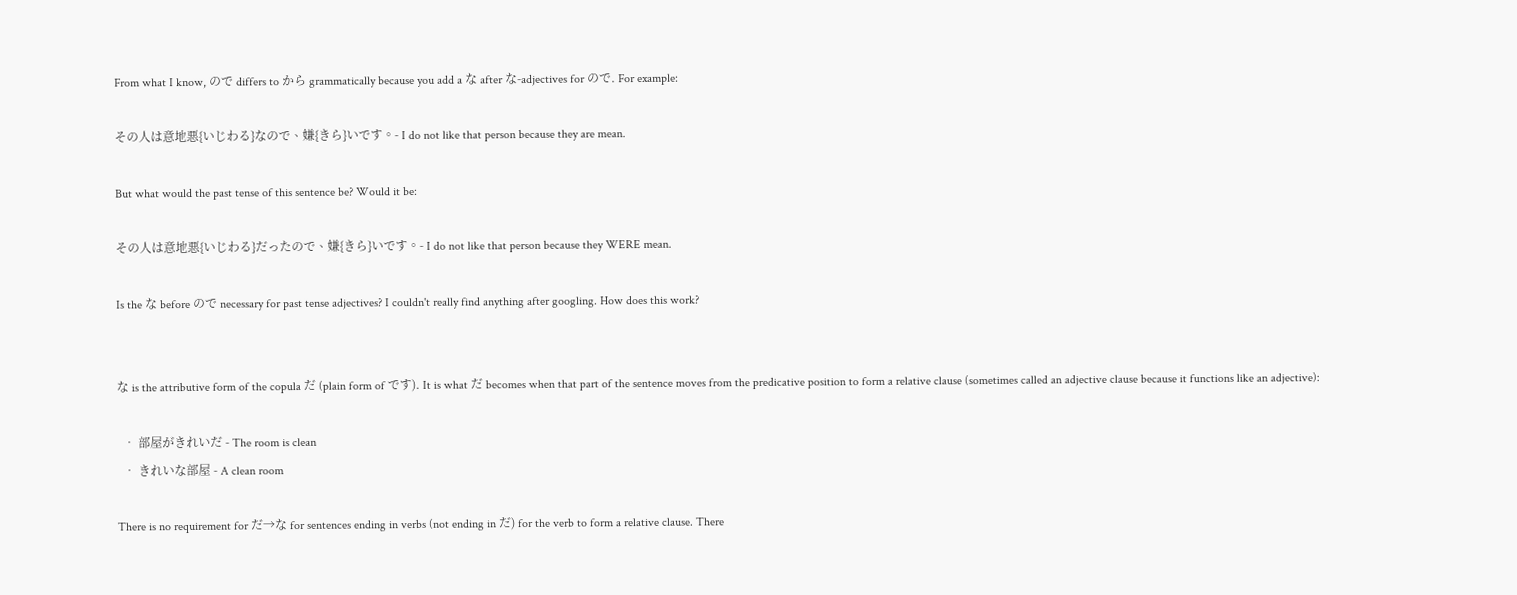From what I know, ので differs to から grammatically because you add a な after な-adjectives for ので. For example:

その人は意地悪{いじわる}なので、嫌{きら}いです。- I do not like that person because they are mean.

But what would the past tense of this sentence be? Would it be:

その人は意地悪{いじわる}だったので、嫌{きら}いです。- I do not like that person because they WERE mean.

Is the な before ので necessary for past tense adjectives? I couldn't really find anything after googling. How does this work?


な is the attributive form of the copula だ (plain form of です). It is what だ becomes when that part of the sentence moves from the predicative position to form a relative clause (sometimes called an adjective clause because it functions like an adjective):

  • 部屋がきれいだ - The room is clean
  • きれいな部屋 - A clean room

There is no requirement for だ→な for sentences ending in verbs (not ending in だ) for the verb to form a relative clause. There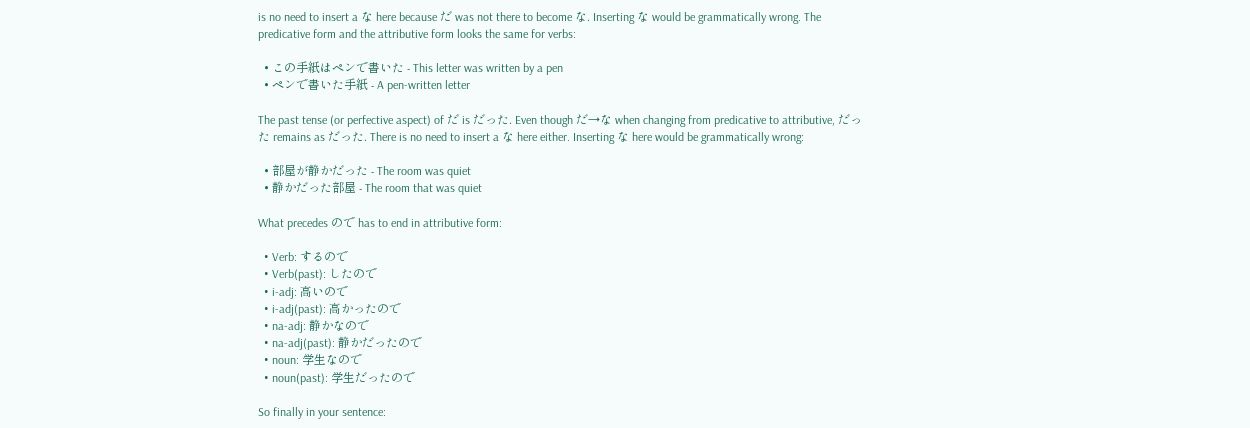is no need to insert a な here because だ was not there to become な. Inserting な would be grammatically wrong. The predicative form and the attributive form looks the same for verbs:

  • この手紙はペンで書いた - This letter was written by a pen
  • ペンで書いた手紙 - A pen-written letter

The past tense (or perfective aspect) of だ is だった. Even though だ→な when changing from predicative to attributive, だった remains as だった. There is no need to insert a な here either. Inserting な here would be grammatically wrong:

  • 部屋が静かだった - The room was quiet
  • 静かだった部屋 - The room that was quiet

What precedes ので has to end in attributive form:

  • Verb: するので
  • Verb(past): したので
  • i-adj: 高いので
  • i-adj(past): 高かったので
  • na-adj: 静かなので
  • na-adj(past): 静かだったので
  • noun: 学生なので
  • noun(past): 学生だったので

So finally in your sentence: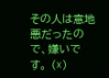その人は意地悪だったので、嫌いです。 (☓)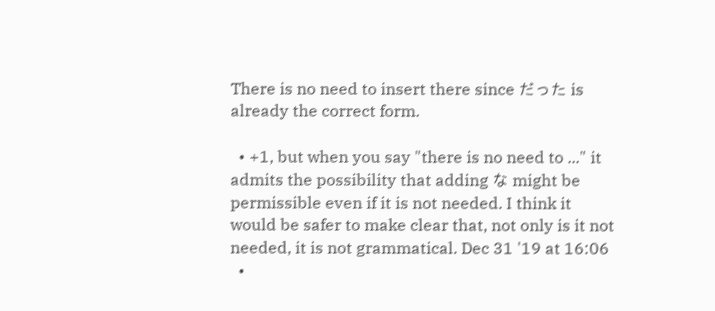There is no need to insert there since だった is already the correct form.

  • +1, but when you say "there is no need to ..." it admits the possibility that adding な might be permissible even if it is not needed. I think it would be safer to make clear that, not only is it not needed, it is not grammatical. Dec 31 '19 at 16:06
  •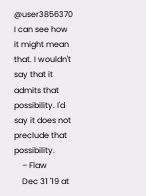@user3856370 I can see how it might mean that. I wouldn't say that it admits that possibility. I'd say it does not preclude that possibility.
    – Flaw
    Dec 31 '19 at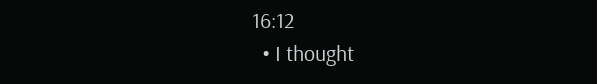16:12
  • I thought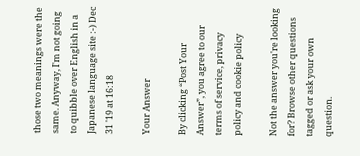those two meanings were the same. Anyway, I'm not going to quibble over English in a Japanese language site :-) Dec 31 '19 at 16:18

Your Answer

By clicking “Post Your Answer”, you agree to our terms of service, privacy policy and cookie policy

Not the answer you're looking for? Browse other questions tagged or ask your own question.